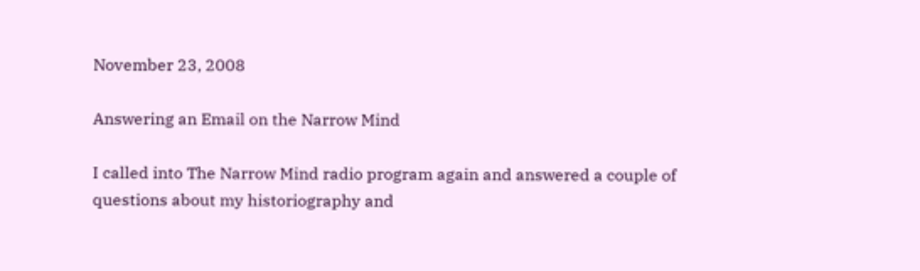November 23, 2008

Answering an Email on the Narrow Mind

I called into The Narrow Mind radio program again and answered a couple of questions about my historiography and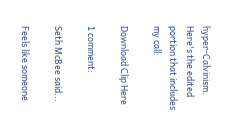hyper-Calvinism. Here's the edited portion that includes my call:

Download Clip Here

1 comment:

Seth McBee said...

Feels like someone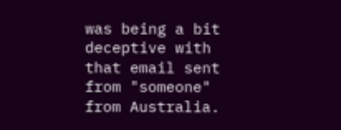was being a bit deceptive with that email sent from "someone" from Australia.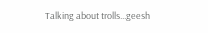Talking about trolls...geesh